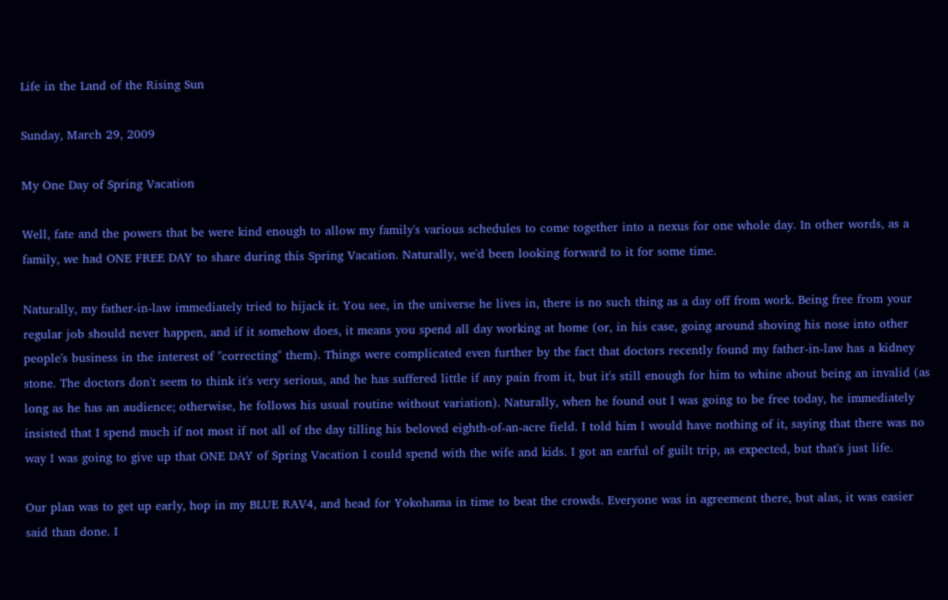Life in the Land of the Rising Sun

Sunday, March 29, 2009

My One Day of Spring Vacation

Well, fate and the powers that be were kind enough to allow my family's various schedules to come together into a nexus for one whole day. In other words, as a family, we had ONE FREE DAY to share during this Spring Vacation. Naturally, we'd been looking forward to it for some time.

Naturally, my father-in-law immediately tried to hijack it. You see, in the universe he lives in, there is no such thing as a day off from work. Being free from your regular job should never happen, and if it somehow does, it means you spend all day working at home (or, in his case, going around shoving his nose into other people's business in the interest of "correcting" them). Things were complicated even further by the fact that doctors recently found my father-in-law has a kidney stone. The doctors don't seem to think it's very serious, and he has suffered little if any pain from it, but it's still enough for him to whine about being an invalid (as long as he has an audience; otherwise, he follows his usual routine without variation). Naturally, when he found out I was going to be free today, he immediately insisted that I spend much if not most if not all of the day tilling his beloved eighth-of-an-acre field. I told him I would have nothing of it, saying that there was no way I was going to give up that ONE DAY of Spring Vacation I could spend with the wife and kids. I got an earful of guilt trip, as expected, but that's just life.

Our plan was to get up early, hop in my BLUE RAV4, and head for Yokohama in time to beat the crowds. Everyone was in agreement there, but alas, it was easier said than done. I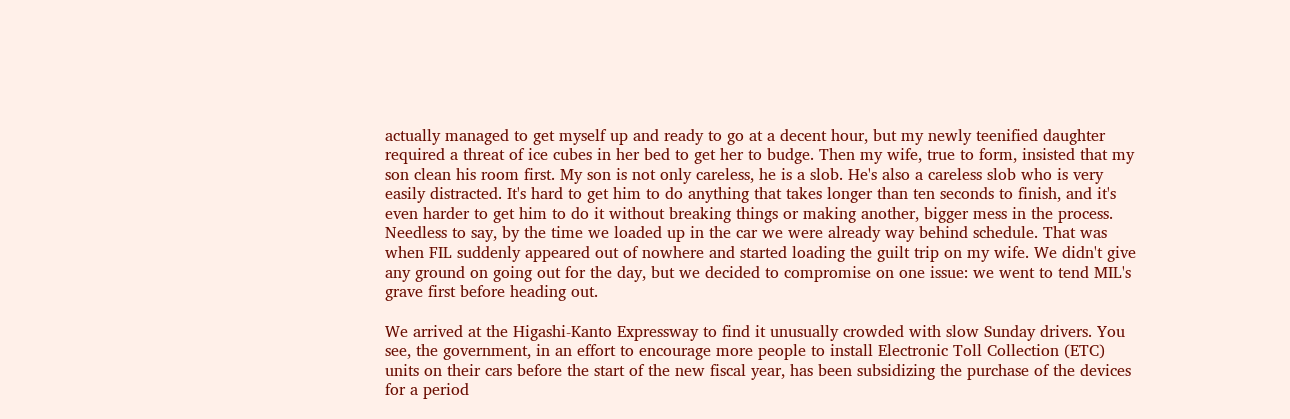actually managed to get myself up and ready to go at a decent hour, but my newly teenified daughter required a threat of ice cubes in her bed to get her to budge. Then my wife, true to form, insisted that my son clean his room first. My son is not only careless, he is a slob. He's also a careless slob who is very easily distracted. It's hard to get him to do anything that takes longer than ten seconds to finish, and it's even harder to get him to do it without breaking things or making another, bigger mess in the process. Needless to say, by the time we loaded up in the car we were already way behind schedule. That was when FIL suddenly appeared out of nowhere and started loading the guilt trip on my wife. We didn't give any ground on going out for the day, but we decided to compromise on one issue: we went to tend MIL's grave first before heading out.

We arrived at the Higashi-Kanto Expressway to find it unusually crowded with slow Sunday drivers. You see, the government, in an effort to encourage more people to install Electronic Toll Collection (ETC) units on their cars before the start of the new fiscal year, has been subsidizing the purchase of the devices for a period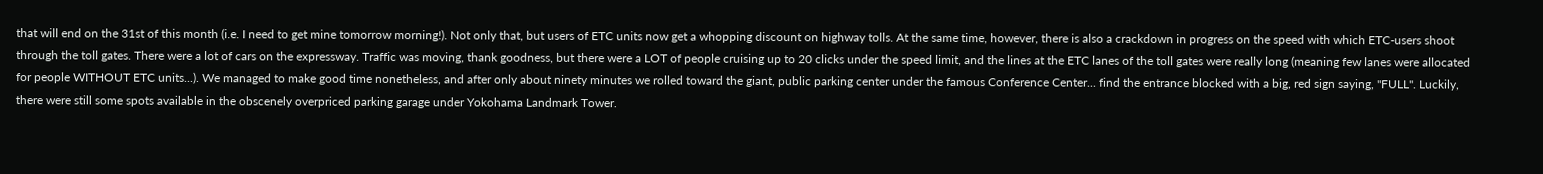that will end on the 31st of this month (i.e. I need to get mine tomorrow morning!). Not only that, but users of ETC units now get a whopping discount on highway tolls. At the same time, however, there is also a crackdown in progress on the speed with which ETC-users shoot through the toll gates. There were a lot of cars on the expressway. Traffic was moving, thank goodness, but there were a LOT of people cruising up to 20 clicks under the speed limit, and the lines at the ETC lanes of the toll gates were really long (meaning few lanes were allocated for people WITHOUT ETC units...). We managed to make good time nonetheless, and after only about ninety minutes we rolled toward the giant, public parking center under the famous Conference Center... find the entrance blocked with a big, red sign saying, "FULL". Luckily, there were still some spots available in the obscenely overpriced parking garage under Yokohama Landmark Tower.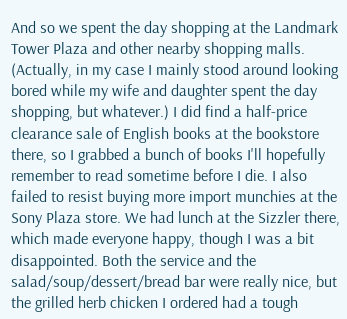And so we spent the day shopping at the Landmark Tower Plaza and other nearby shopping malls. (Actually, in my case I mainly stood around looking bored while my wife and daughter spent the day shopping, but whatever.) I did find a half-price clearance sale of English books at the bookstore there, so I grabbed a bunch of books I'll hopefully remember to read sometime before I die. I also failed to resist buying more import munchies at the Sony Plaza store. We had lunch at the Sizzler there, which made everyone happy, though I was a bit disappointed. Both the service and the salad/soup/dessert/bread bar were really nice, but the grilled herb chicken I ordered had a tough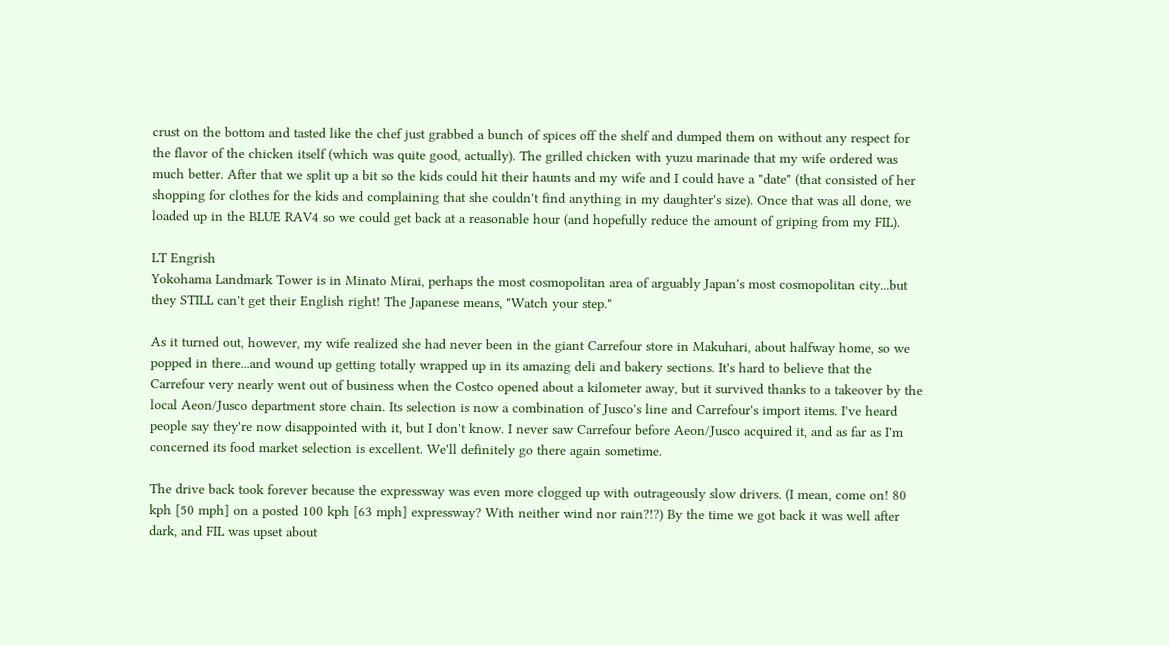crust on the bottom and tasted like the chef just grabbed a bunch of spices off the shelf and dumped them on without any respect for the flavor of the chicken itself (which was quite good, actually). The grilled chicken with yuzu marinade that my wife ordered was much better. After that we split up a bit so the kids could hit their haunts and my wife and I could have a "date" (that consisted of her shopping for clothes for the kids and complaining that she couldn't find anything in my daughter's size). Once that was all done, we loaded up in the BLUE RAV4 so we could get back at a reasonable hour (and hopefully reduce the amount of griping from my FIL).

LT Engrish
Yokohama Landmark Tower is in Minato Mirai, perhaps the most cosmopolitan area of arguably Japan's most cosmopolitan city...but they STILL can't get their English right! The Japanese means, "Watch your step."

As it turned out, however, my wife realized she had never been in the giant Carrefour store in Makuhari, about halfway home, so we popped in there...and wound up getting totally wrapped up in its amazing deli and bakery sections. It's hard to believe that the Carrefour very nearly went out of business when the Costco opened about a kilometer away, but it survived thanks to a takeover by the local Aeon/Jusco department store chain. Its selection is now a combination of Jusco's line and Carrefour's import items. I've heard people say they're now disappointed with it, but I don't know. I never saw Carrefour before Aeon/Jusco acquired it, and as far as I'm concerned its food market selection is excellent. We'll definitely go there again sometime.

The drive back took forever because the expressway was even more clogged up with outrageously slow drivers. (I mean, come on! 80 kph [50 mph] on a posted 100 kph [63 mph] expressway? With neither wind nor rain?!?) By the time we got back it was well after dark, and FIL was upset about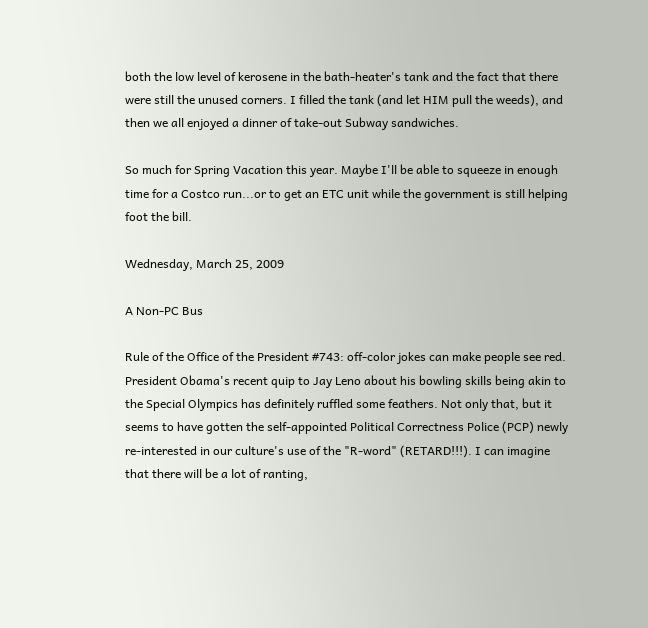both the low level of kerosene in the bath-heater's tank and the fact that there were still the unused corners. I filled the tank (and let HIM pull the weeds), and then we all enjoyed a dinner of take-out Subway sandwiches.

So much for Spring Vacation this year. Maybe I'll be able to squeeze in enough time for a Costco run...or to get an ETC unit while the government is still helping foot the bill.

Wednesday, March 25, 2009

A Non-PC Bus

Rule of the Office of the President #743: off-color jokes can make people see red. President Obama's recent quip to Jay Leno about his bowling skills being akin to the Special Olympics has definitely ruffled some feathers. Not only that, but it seems to have gotten the self-appointed Political Correctness Police (PCP) newly re-interested in our culture's use of the "R-word" (RETARD!!!). I can imagine that there will be a lot of ranting,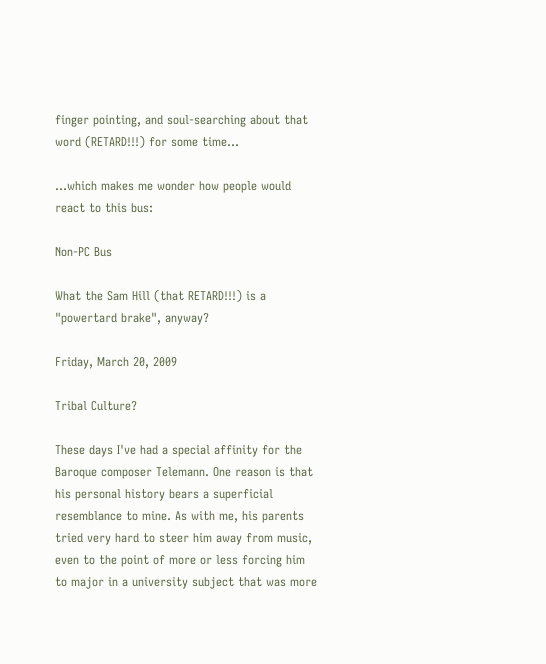finger pointing, and soul-searching about that word (RETARD!!!) for some time...

...which makes me wonder how people would react to this bus:

Non-PC Bus

What the Sam Hill (that RETARD!!!) is a "powertard brake", anyway?

Friday, March 20, 2009

Tribal Culture?

These days I've had a special affinity for the Baroque composer Telemann. One reason is that his personal history bears a superficial resemblance to mine. As with me, his parents tried very hard to steer him away from music, even to the point of more or less forcing him to major in a university subject that was more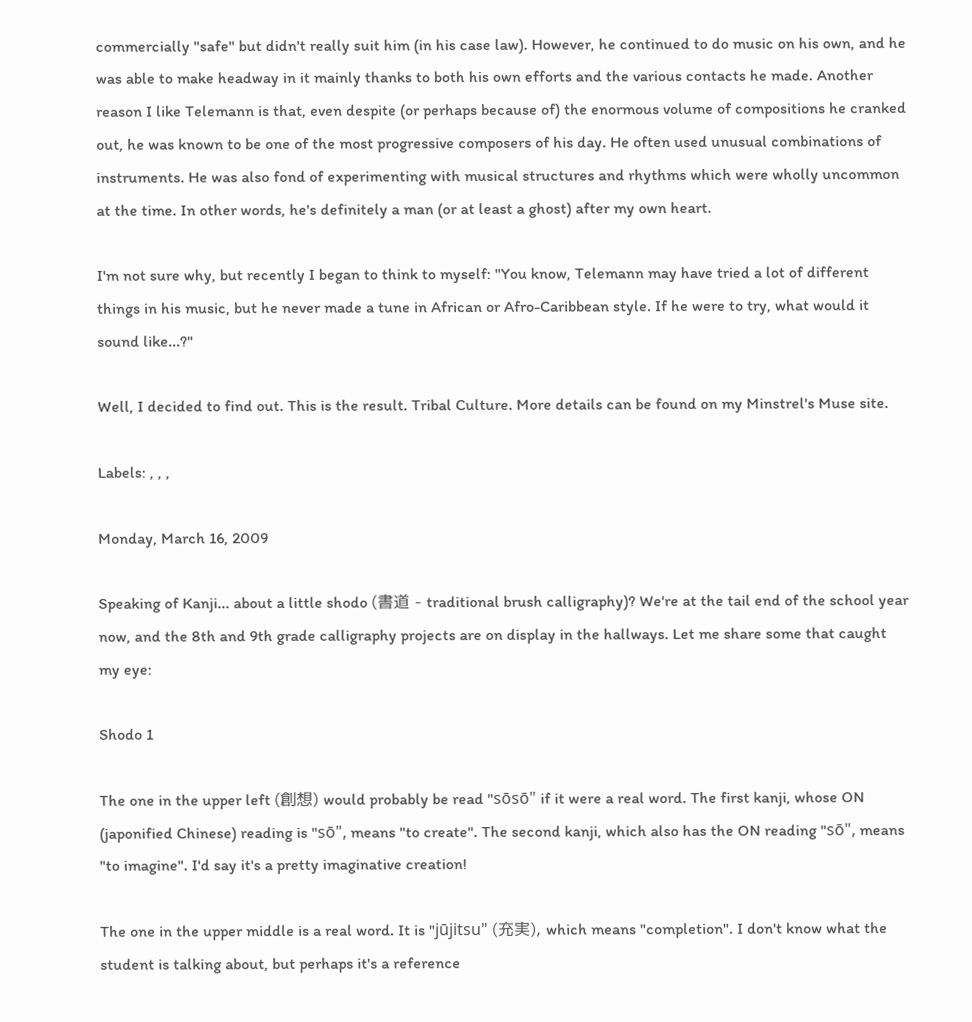commercially "safe" but didn't really suit him (in his case law). However, he continued to do music on his own, and he was able to make headway in it mainly thanks to both his own efforts and the various contacts he made. Another reason I like Telemann is that, even despite (or perhaps because of) the enormous volume of compositions he cranked out, he was known to be one of the most progressive composers of his day. He often used unusual combinations of instruments. He was also fond of experimenting with musical structures and rhythms which were wholly uncommon at the time. In other words, he's definitely a man (or at least a ghost) after my own heart.

I'm not sure why, but recently I began to think to myself: "You know, Telemann may have tried a lot of different things in his music, but he never made a tune in African or Afro-Caribbean style. If he were to try, what would it sound like...?"

Well, I decided to find out. This is the result. Tribal Culture. More details can be found on my Minstrel's Muse site.

Labels: , , ,

Monday, March 16, 2009

Speaking of Kanji... about a little shodo (書道 - traditional brush calligraphy)? We're at the tail end of the school year now, and the 8th and 9th grade calligraphy projects are on display in the hallways. Let me share some that caught my eye:

Shodo 1

The one in the upper left (創想) would probably be read "sōsō" if it were a real word. The first kanji, whose ON (japonified Chinese) reading is "sō", means "to create". The second kanji, which also has the ON reading "sō", means "to imagine". I'd say it's a pretty imaginative creation!

The one in the upper middle is a real word. It is "jūjitsu" (充実), which means "completion". I don't know what the student is talking about, but perhaps it's a reference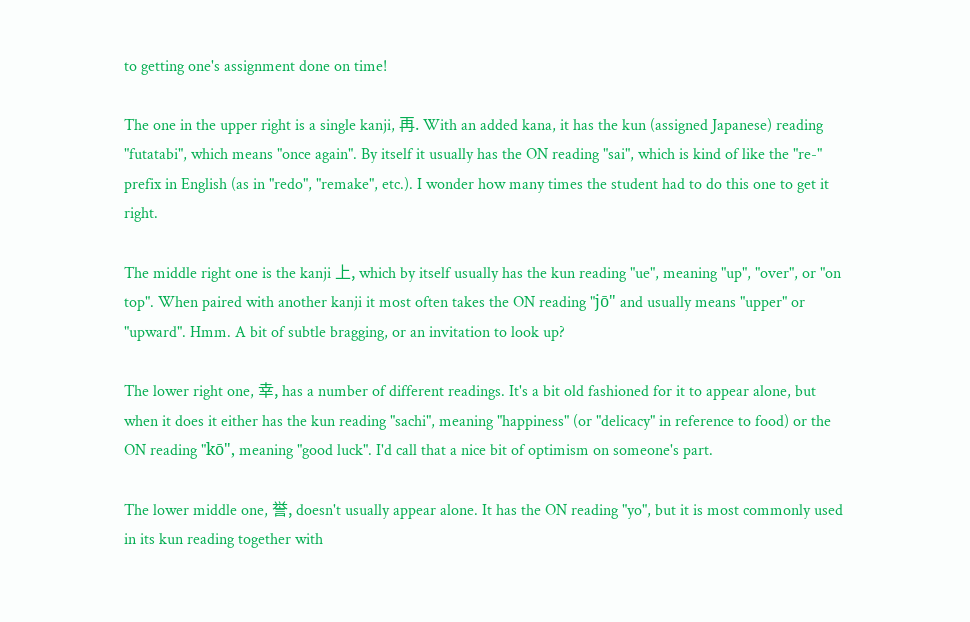to getting one's assignment done on time!

The one in the upper right is a single kanji, 再. With an added kana, it has the kun (assigned Japanese) reading "futatabi", which means "once again". By itself it usually has the ON reading "sai", which is kind of like the "re-" prefix in English (as in "redo", "remake", etc.). I wonder how many times the student had to do this one to get it right.

The middle right one is the kanji 上, which by itself usually has the kun reading "ue", meaning "up", "over", or "on top". When paired with another kanji it most often takes the ON reading "jō" and usually means "upper" or "upward". Hmm. A bit of subtle bragging, or an invitation to look up?

The lower right one, 幸, has a number of different readings. It's a bit old fashioned for it to appear alone, but when it does it either has the kun reading "sachi", meaning "happiness" (or "delicacy" in reference to food) or the ON reading "kō", meaning "good luck". I'd call that a nice bit of optimism on someone's part.

The lower middle one, 誉, doesn't usually appear alone. It has the ON reading "yo", but it is most commonly used in its kun reading together with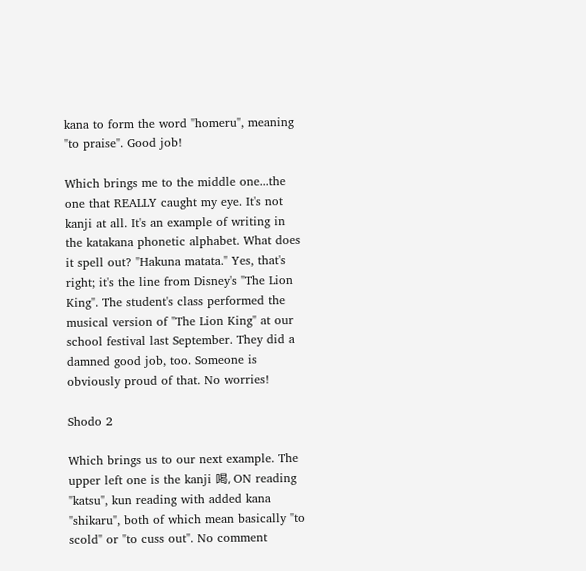kana to form the word "homeru", meaning "to praise". Good job!

Which brings me to the middle one...the one that REALLY caught my eye. It's not kanji at all. It's an example of writing in the katakana phonetic alphabet. What does it spell out? "Hakuna matata." Yes, that's right; it's the line from Disney's "The Lion King". The student's class performed the musical version of "The Lion King" at our school festival last September. They did a damned good job, too. Someone is obviously proud of that. No worries!

Shodo 2

Which brings us to our next example. The upper left one is the kanji 喝, ON reading "katsu", kun reading with added kana "shikaru", both of which mean basically "to scold" or "to cuss out". No comment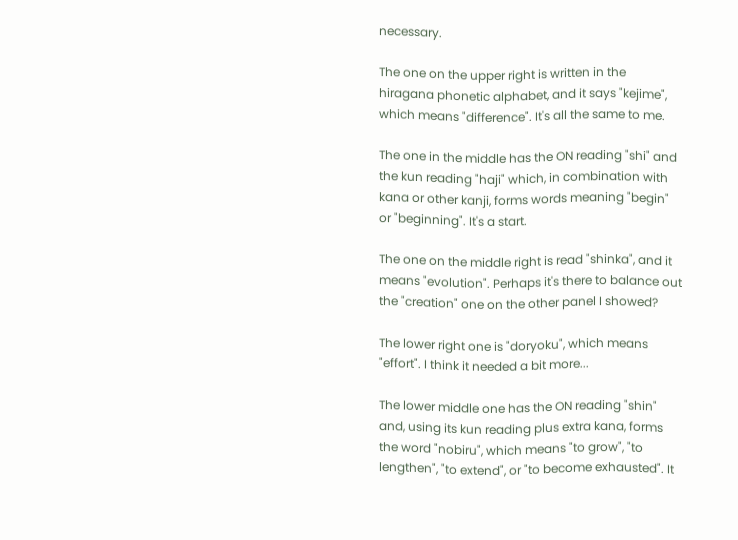necessary.

The one on the upper right is written in the hiragana phonetic alphabet, and it says "kejime", which means "difference". It's all the same to me.

The one in the middle has the ON reading "shi" and the kun reading "haji" which, in combination with kana or other kanji, forms words meaning "begin" or "beginning". It's a start.

The one on the middle right is read "shinka", and it means "evolution". Perhaps it's there to balance out the "creation" one on the other panel I showed?

The lower right one is "doryoku", which means "effort". I think it needed a bit more...

The lower middle one has the ON reading "shin" and, using its kun reading plus extra kana, forms the word "nobiru", which means "to grow", "to lengthen", "to extend", or "to become exhausted". It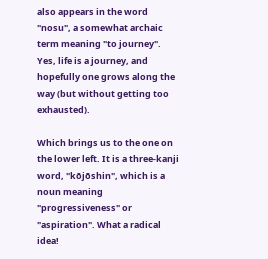also appears in the word "nosu", a somewhat archaic term meaning "to journey". Yes, life is a journey, and hopefully one grows along the way (but without getting too exhausted).

Which brings us to the one on the lower left. It is a three-kanji word, "kōjōshin", which is a noun meaning "progressiveness" or "aspiration". What a radical idea!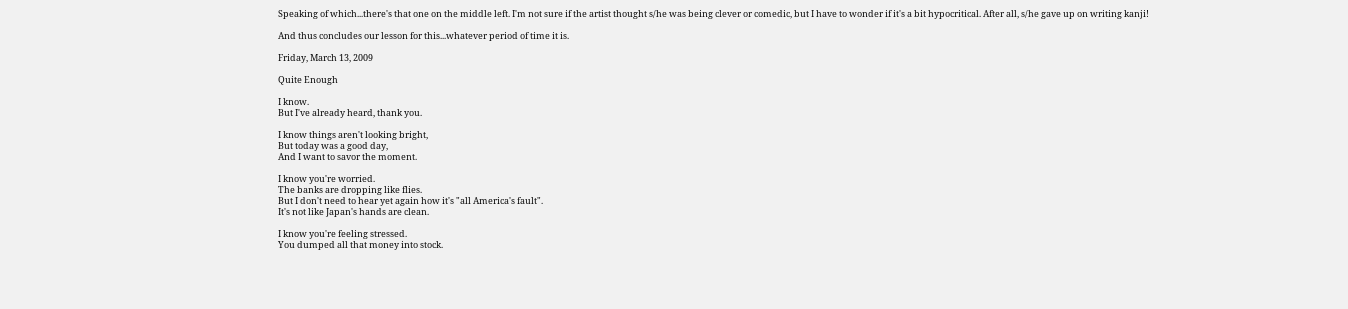Speaking of which...there's that one on the middle left. I'm not sure if the artist thought s/he was being clever or comedic, but I have to wonder if it's a bit hypocritical. After all, s/he gave up on writing kanji!

And thus concludes our lesson for this...whatever period of time it is.

Friday, March 13, 2009

Quite Enough

I know.
But I've already heard, thank you.

I know things aren't looking bright,
But today was a good day,
And I want to savor the moment.

I know you're worried.
The banks are dropping like flies.
But I don't need to hear yet again how it's "all America's fault".
It's not like Japan's hands are clean.

I know you're feeling stressed.
You dumped all that money into stock.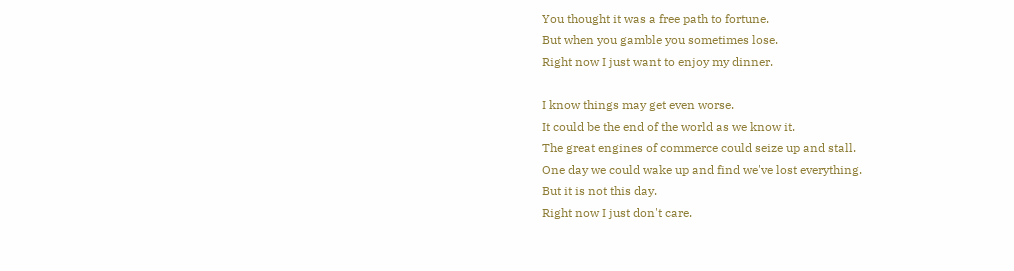You thought it was a free path to fortune.
But when you gamble you sometimes lose.
Right now I just want to enjoy my dinner.

I know things may get even worse.
It could be the end of the world as we know it.
The great engines of commerce could seize up and stall.
One day we could wake up and find we've lost everything.
But it is not this day.
Right now I just don't care.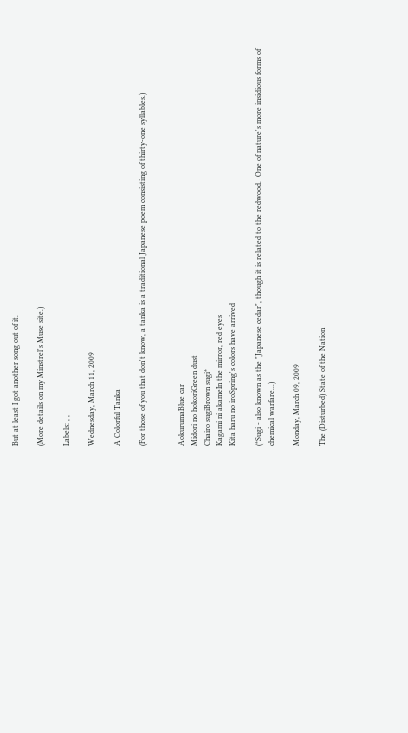But at least I got another song out of it.

(More details on my Minstrel's Muse site.)

Labels: , ,

Wednesday, March 11, 2009

A Colorful Tanka

(For those of you that don't know, a tanka is a traditional Japanese poem consisting of thirty-one syllables.)


AokurumaBlue car
Midori no hokoriGreen dust
Chairo sugiBrown sugi*
Kagami ni akameIn the mirror, red eyes
Kita haru no iroSpring's colors have arrived

(*Sugi - also known as the "Japanese cedar", though it is related to the redwood.  One of nature's more insidious forms of chemical warfare...)

Monday, March 09, 2009

The (Disturbed) State of the Nation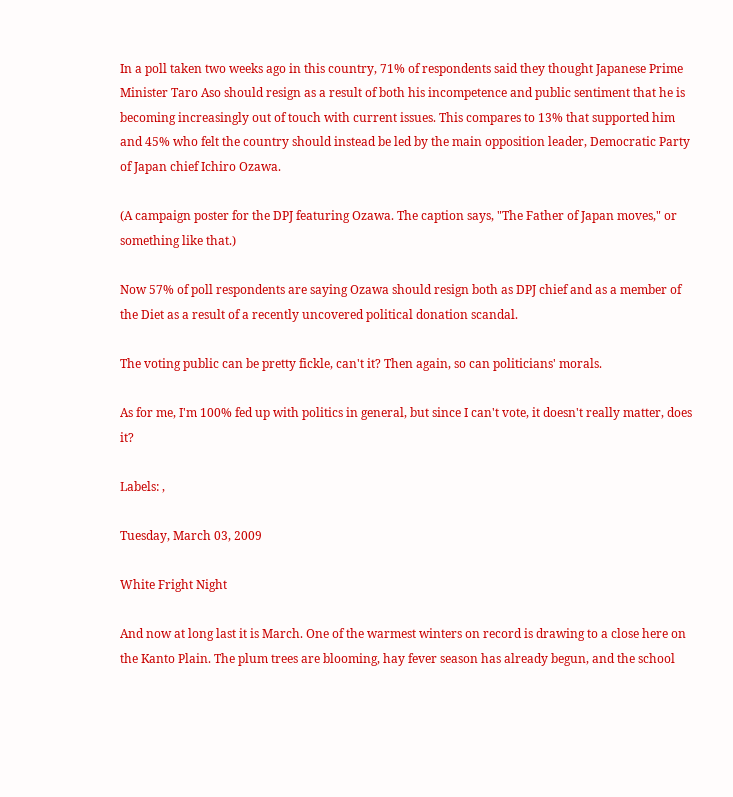In a poll taken two weeks ago in this country, 71% of respondents said they thought Japanese Prime Minister Taro Aso should resign as a result of both his incompetence and public sentiment that he is becoming increasingly out of touch with current issues. This compares to 13% that supported him and 45% who felt the country should instead be led by the main opposition leader, Democratic Party of Japan chief Ichiro Ozawa.

(A campaign poster for the DPJ featuring Ozawa. The caption says, "The Father of Japan moves," or something like that.)

Now 57% of poll respondents are saying Ozawa should resign both as DPJ chief and as a member of the Diet as a result of a recently uncovered political donation scandal.

The voting public can be pretty fickle, can't it? Then again, so can politicians' morals.

As for me, I'm 100% fed up with politics in general, but since I can't vote, it doesn't really matter, does it?

Labels: ,

Tuesday, March 03, 2009

White Fright Night

And now at long last it is March. One of the warmest winters on record is drawing to a close here on the Kanto Plain. The plum trees are blooming, hay fever season has already begun, and the school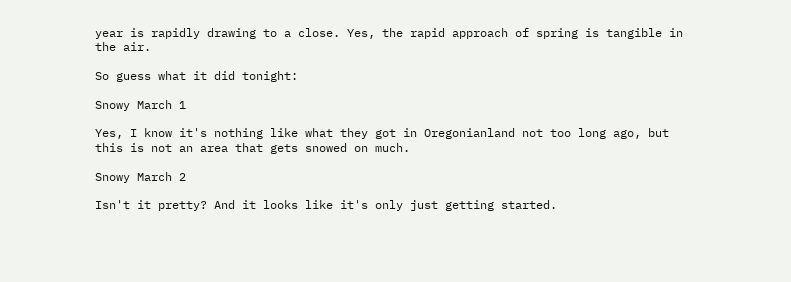year is rapidly drawing to a close. Yes, the rapid approach of spring is tangible in the air.

So guess what it did tonight:

Snowy March 1

Yes, I know it's nothing like what they got in Oregonianland not too long ago, but this is not an area that gets snowed on much.

Snowy March 2

Isn't it pretty? And it looks like it's only just getting started.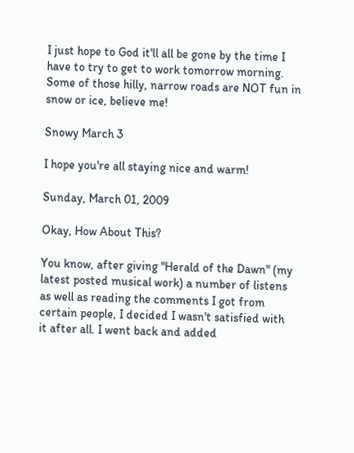I just hope to God it'll all be gone by the time I have to try to get to work tomorrow morning. Some of those hilly, narrow roads are NOT fun in snow or ice, believe me!

Snowy March 3

I hope you're all staying nice and warm!

Sunday, March 01, 2009

Okay, How About This?

You know, after giving "Herald of the Dawn" (my latest posted musical work) a number of listens as well as reading the comments I got from certain people, I decided I wasn't satisfied with it after all. I went back and added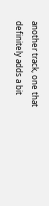another track, one that definitely adds a bit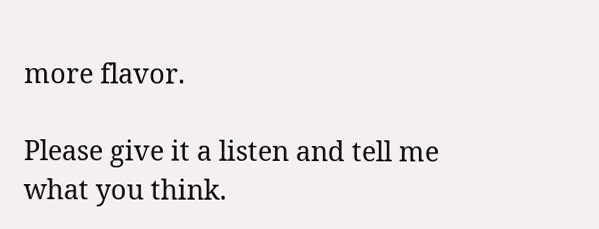more flavor.

Please give it a listen and tell me what you think.